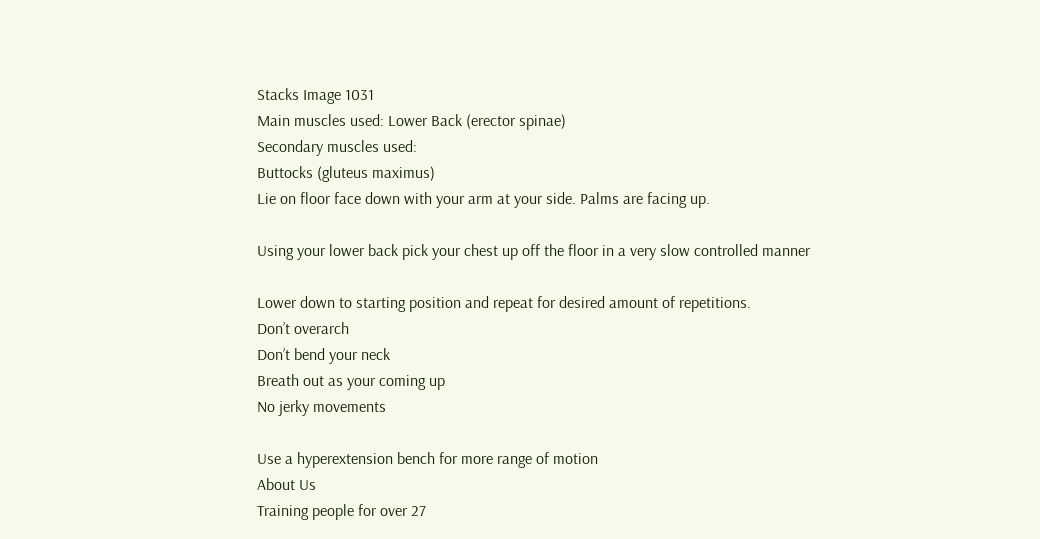Stacks Image 1031
Main muscles used: Lower Back (erector spinae)
Secondary muscles used:
Buttocks (gluteus maximus)
Lie on floor face down with your arm at your side. Palms are facing up.

Using your lower back pick your chest up off the floor in a very slow controlled manner

Lower down to starting position and repeat for desired amount of repetitions.
Don’t overarch
Don’t bend your neck
Breath out as your coming up
No jerky movements

Use a hyperextension bench for more range of motion
About Us
Training people for over 27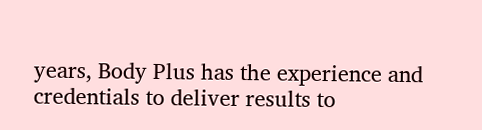years, Body Plus has the experience and credentials to deliver results to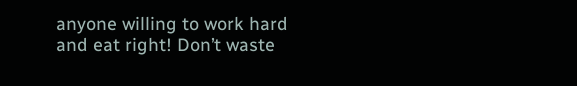anyone willing to work hard and eat right! Don’t waste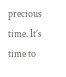precious time. It’s time to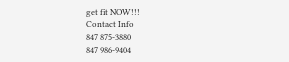get fit NOW!!!
Contact Info
847 875-3880
847 986-9404